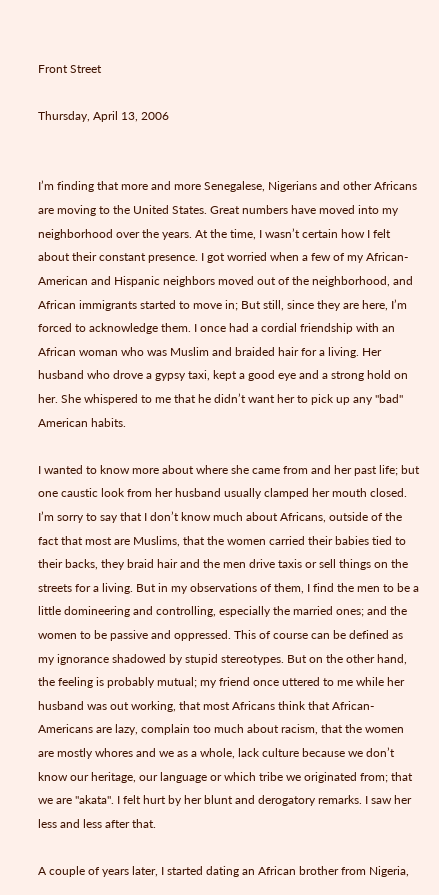Front Street

Thursday, April 13, 2006


I’m finding that more and more Senegalese, Nigerians and other Africans are moving to the United States. Great numbers have moved into my neighborhood over the years. At the time, I wasn’t certain how I felt about their constant presence. I got worried when a few of my African-American and Hispanic neighbors moved out of the neighborhood, and African immigrants started to move in; But still, since they are here, I’m forced to acknowledge them. I once had a cordial friendship with an African woman who was Muslim and braided hair for a living. Her husband who drove a gypsy taxi, kept a good eye and a strong hold on her. She whispered to me that he didn’t want her to pick up any "bad" American habits.

I wanted to know more about where she came from and her past life; but one caustic look from her husband usually clamped her mouth closed. I’m sorry to say that I don’t know much about Africans, outside of the fact that most are Muslims, that the women carried their babies tied to their backs, they braid hair and the men drive taxis or sell things on the streets for a living. But in my observations of them, I find the men to be a little domineering and controlling, especially the married ones; and the women to be passive and oppressed. This of course can be defined as my ignorance shadowed by stupid stereotypes. But on the other hand, the feeling is probably mutual; my friend once uttered to me while her husband was out working, that most Africans think that African-Americans are lazy, complain too much about racism, that the women are mostly whores and we as a whole, lack culture because we don’t know our heritage, our language or which tribe we originated from; that we are "akata". I felt hurt by her blunt and derogatory remarks. I saw her less and less after that.

A couple of years later, I started dating an African brother from Nigeria,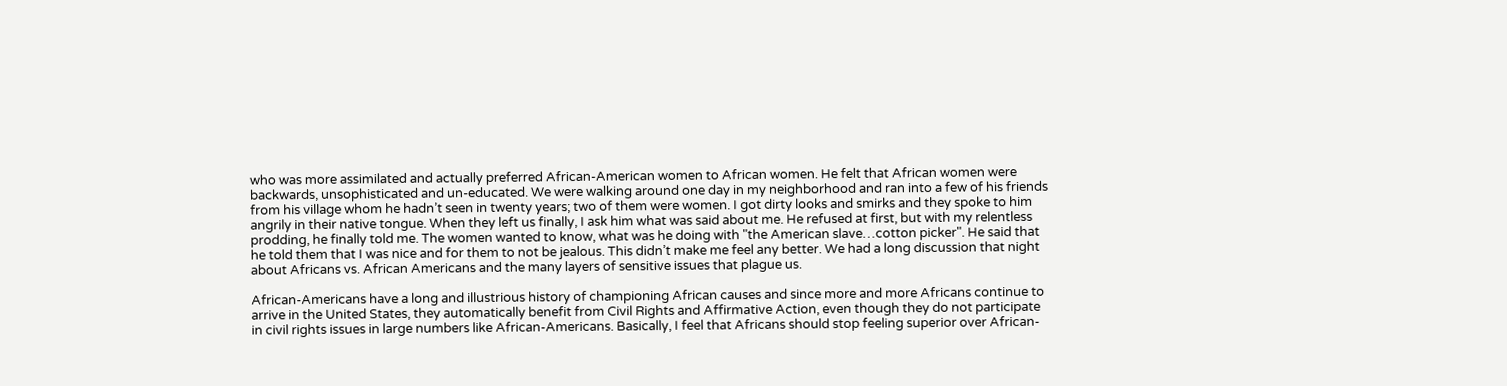who was more assimilated and actually preferred African-American women to African women. He felt that African women were backwards, unsophisticated and un-educated. We were walking around one day in my neighborhood and ran into a few of his friends from his village whom he hadn’t seen in twenty years; two of them were women. I got dirty looks and smirks and they spoke to him angrily in their native tongue. When they left us finally, I ask him what was said about me. He refused at first, but with my relentless prodding, he finally told me. The women wanted to know, what was he doing with "the American slave…cotton picker". He said that he told them that I was nice and for them to not be jealous. This didn’t make me feel any better. We had a long discussion that night about Africans vs. African Americans and the many layers of sensitive issues that plague us.

African-Americans have a long and illustrious history of championing African causes and since more and more Africans continue to arrive in the United States, they automatically benefit from Civil Rights and Affirmative Action, even though they do not participate in civil rights issues in large numbers like African-Americans. Basically, I feel that Africans should stop feeling superior over African-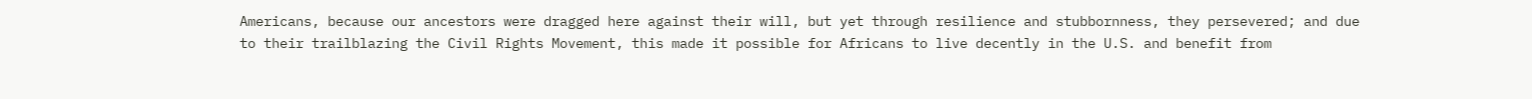Americans, because our ancestors were dragged here against their will, but yet through resilience and stubbornness, they persevered; and due to their trailblazing the Civil Rights Movement, this made it possible for Africans to live decently in the U.S. and benefit from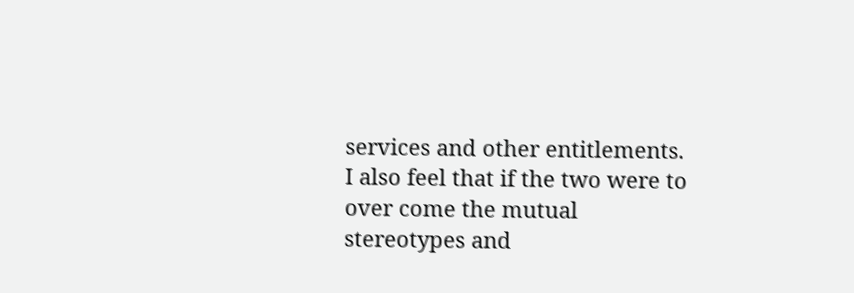services and other entitlements. I also feel that if the two were to over come the mutual stereotypes and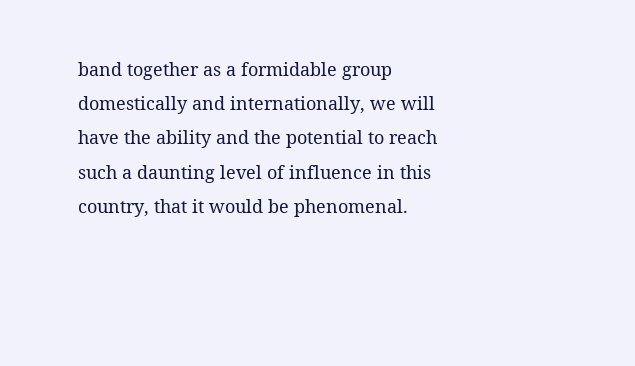band together as a formidable group domestically and internationally, we will have the ability and the potential to reach such a daunting level of influence in this country, that it would be phenomenal.